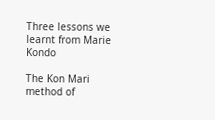Three lessons we learnt from Marie Kondo

The Kon Mari method of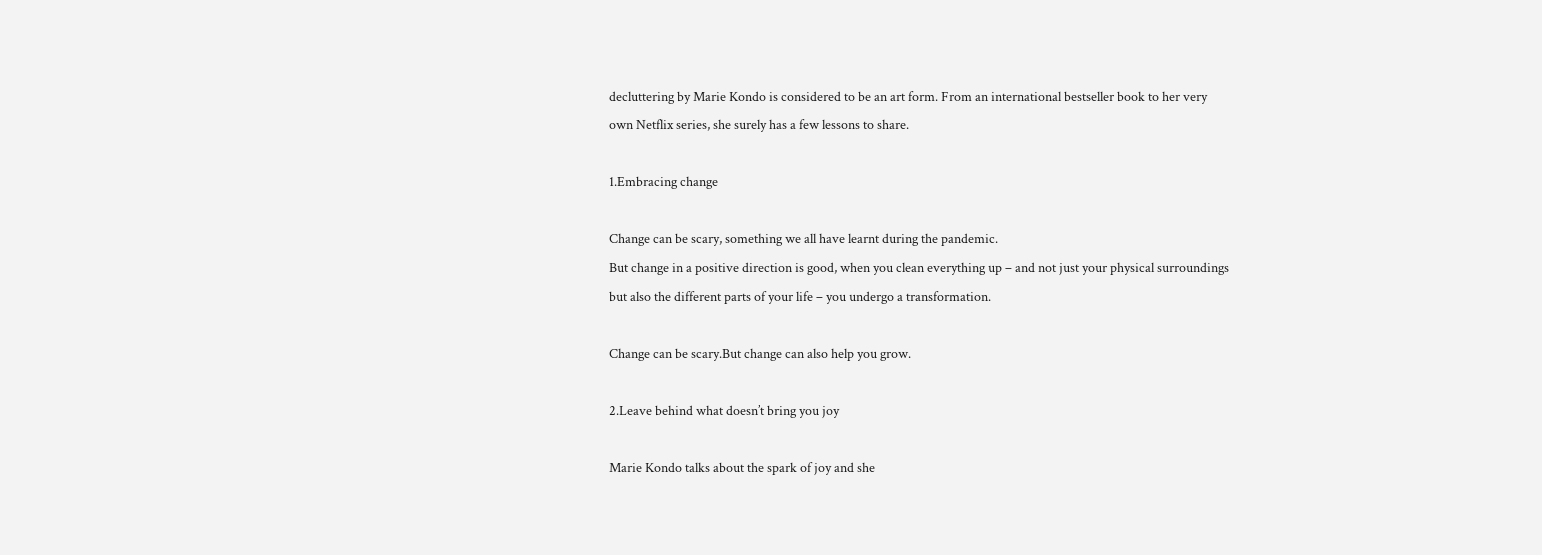decluttering by Marie Kondo is considered to be an art form. From an international bestseller book to her very own Netflix series, she surely has a few lessons to share.

1.Embracing change

Change can be scary, something we all have learnt during the pandemic.
But change in a positive direction is good, when you clean everything up – and not just your physical surroundings but also the different parts of your life – you undergo a transformation.

Change can be scary.But change can also help you grow.

2.Leave behind what doesn’t bring you joy

Marie Kondo talks about the spark of joy and she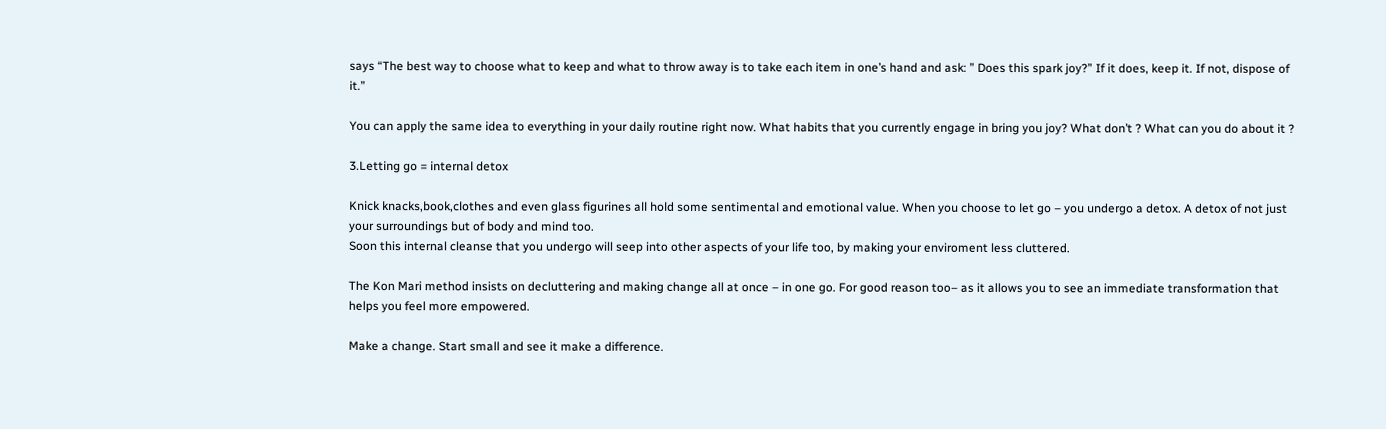says “The best way to choose what to keep and what to throw away is to take each item in one’s hand and ask: ” Does this spark joy?” If it does, keep it. If not, dispose of it.”

You can apply the same idea to everything in your daily routine right now. What habits that you currently engage in bring you joy? What don’t ? What can you do about it ?

3.Letting go = internal detox

Knick knacks,book,clothes and even glass figurines all hold some sentimental and emotional value. When you choose to let go – you undergo a detox. A detox of not just your surroundings but of body and mind too.
Soon this internal cleanse that you undergo will seep into other aspects of your life too, by making your enviroment less cluttered.

The Kon Mari method insists on decluttering and making change all at once – in one go. For good reason too– as it allows you to see an immediate transformation that helps you feel more empowered.

Make a change. Start small and see it make a difference.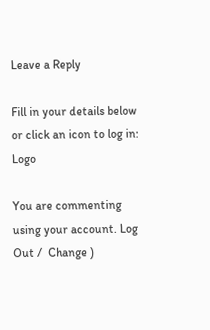Leave a Reply

Fill in your details below or click an icon to log in: Logo

You are commenting using your account. Log Out /  Change )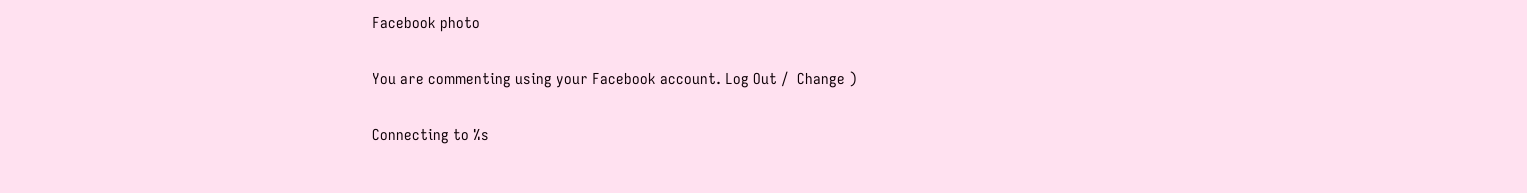Facebook photo

You are commenting using your Facebook account. Log Out /  Change )

Connecting to %s